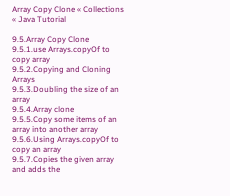Array Copy Clone « Collections « Java Tutorial

9.5.Array Copy Clone
9.5.1.use Arrays.copyOf to copy array
9.5.2.Copying and Cloning Arrays
9.5.3.Doubling the size of an array
9.5.4.Array clone
9.5.5.Copy some items of an array into another array
9.5.6.Using Arrays.copyOf to copy an array
9.5.7.Copies the given array and adds the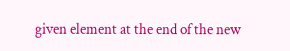given element at the end of the new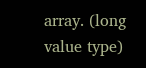array. (long value type)